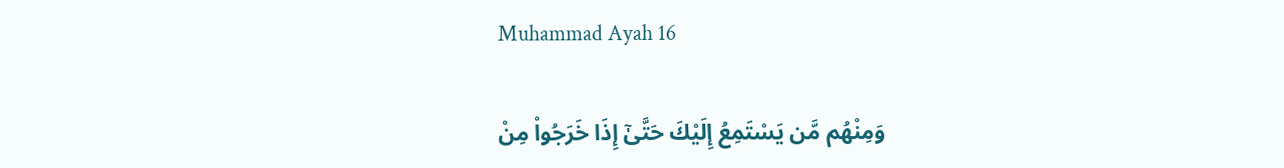Muhammad Ayah 16

وَمِنْهُم مَّن يَسْتَمِعُ إِلَيْكَ حَتَّىٰٓ إِذَا خَرَجُواْ مِنْ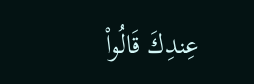عِندِكَ قَالُواْ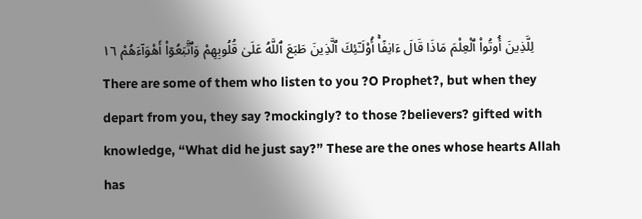لِلَّذِينَ أُوتُواْ ٱلْعِلْمَ مَاذَا قَالَ ءَانِفًا‌ۚ أُوْلَـٰٓئِكَ ٱلَّذِينَ طَبَعَ ٱللَّهُ عَلَىٰ قُلُوبِهِمْ وَٱتَّبَعُوٓاْ أَهْوَآءَهُمْ ١٦ There are some of them who listen to you ?O Prophet?, but when they depart from you, they say ?mockingly? to those ?believers? gifted with knowledge, “What did he just say?” These are the ones whose hearts Allah has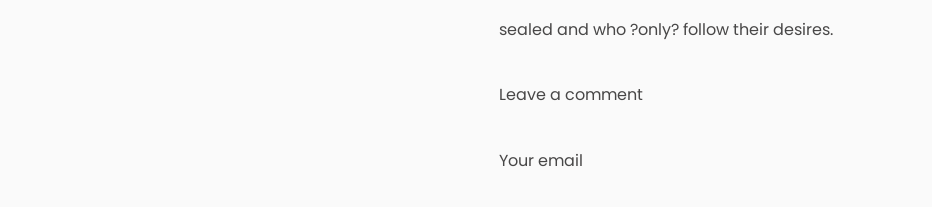sealed and who ?only? follow their desires.

Leave a comment

Your email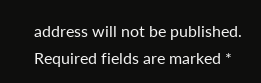address will not be published. Required fields are marked *